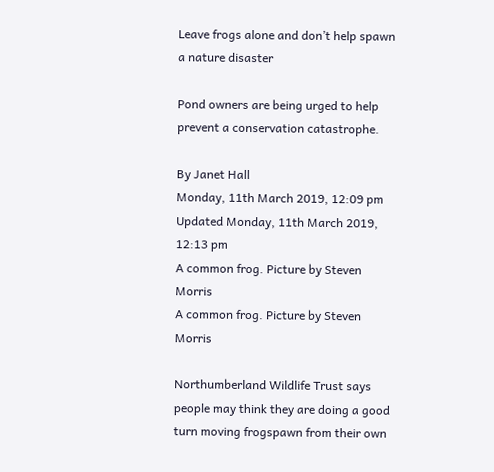Leave frogs alone and don’t help spawn a nature disaster

Pond owners are being urged to help prevent a conservation catastrophe.

By Janet Hall
Monday, 11th March 2019, 12:09 pm
Updated Monday, 11th March 2019, 12:13 pm
A common frog. Picture by Steven Morris
A common frog. Picture by Steven Morris

Northumberland Wildlife Trust says people may think they are doing a good turn moving frogspawn from their own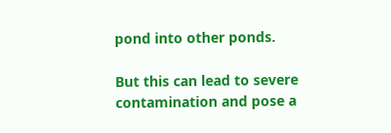pond into other ponds.

But this can lead to severe contamination and pose a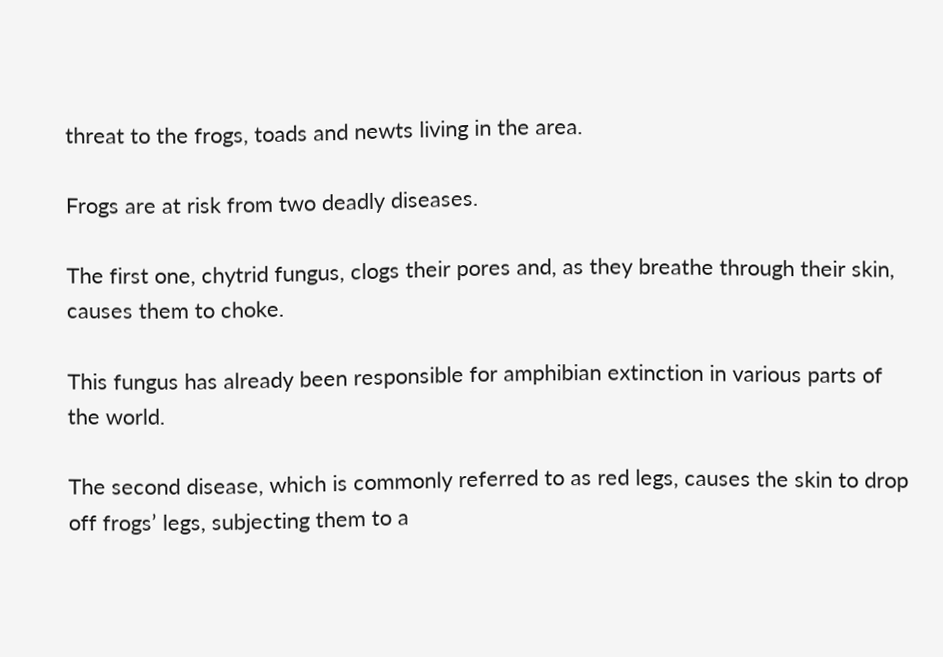threat to the frogs, toads and newts living in the area.

Frogs are at risk from two deadly diseases.

The first one, chytrid fungus, clogs their pores and, as they breathe through their skin, causes them to choke.

This fungus has already been responsible for amphibian extinction in various parts of the world.

The second disease, which is commonly referred to as red legs, causes the skin to drop off frogs’ legs, subjecting them to a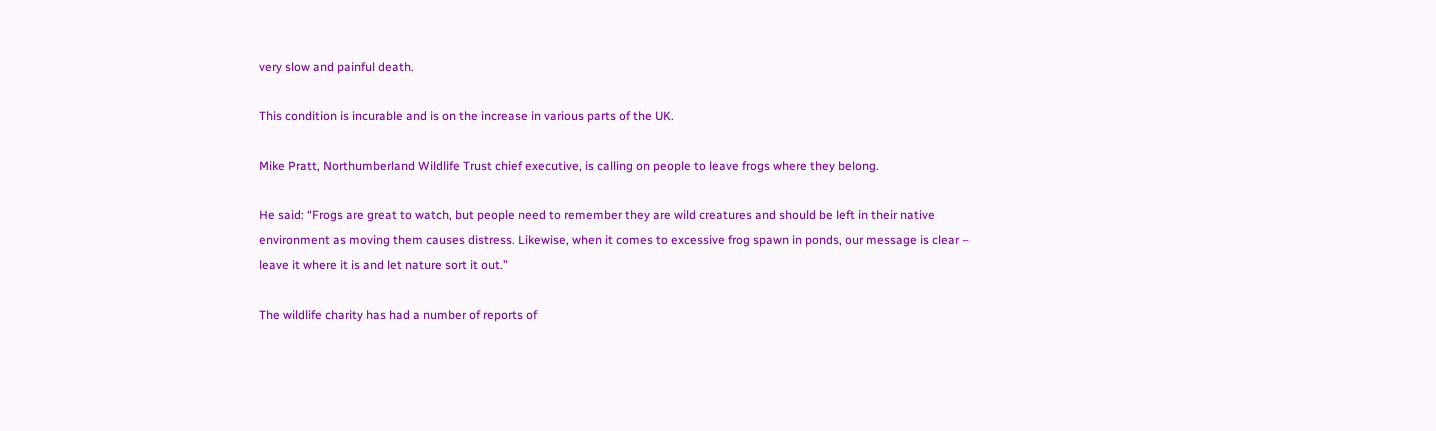very slow and painful death.

This condition is incurable and is on the increase in various parts of the UK.

Mike Pratt, Northumberland Wildlife Trust chief executive, is calling on people to leave frogs where they belong.

He said: “Frogs are great to watch, but people need to remember they are wild creatures and should be left in their native environment as moving them causes distress. Likewise, when it comes to excessive frog spawn in ponds, our message is clear – leave it where it is and let nature sort it out.”

The wildlife charity has had a number of reports of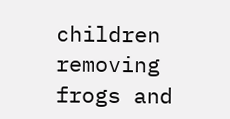children removing frogs and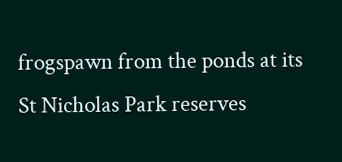frogspawn from the ponds at its St Nicholas Park reserves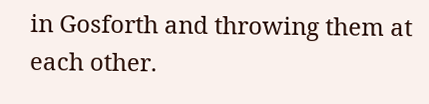in Gosforth and throwing them at each other.